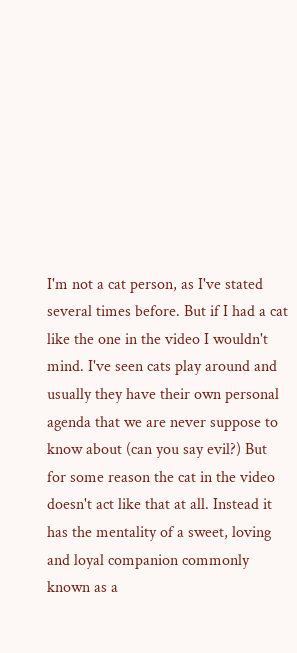I'm not a cat person, as I've stated several times before. But if I had a cat like the one in the video I wouldn't mind. I've seen cats play around and usually they have their own personal agenda that we are never suppose to know about (can you say evil?) But for some reason the cat in the video doesn't act like that at all. Instead it has the mentality of a sweet, loving and loyal companion commonly known as a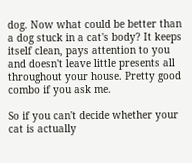dog. Now what could be better than a dog stuck in a cat's body? It keeps itself clean, pays attention to you and doesn't leave little presents all throughout your house. Pretty good combo if you ask me.

So if you can't decide whether your cat is actually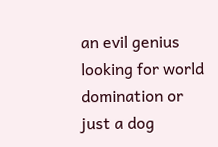an evil genius looking for world domination or just a dog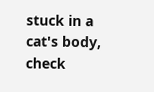stuck in a cat's body, check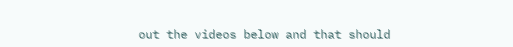out the videos below and that should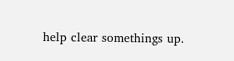help clear somethings up.